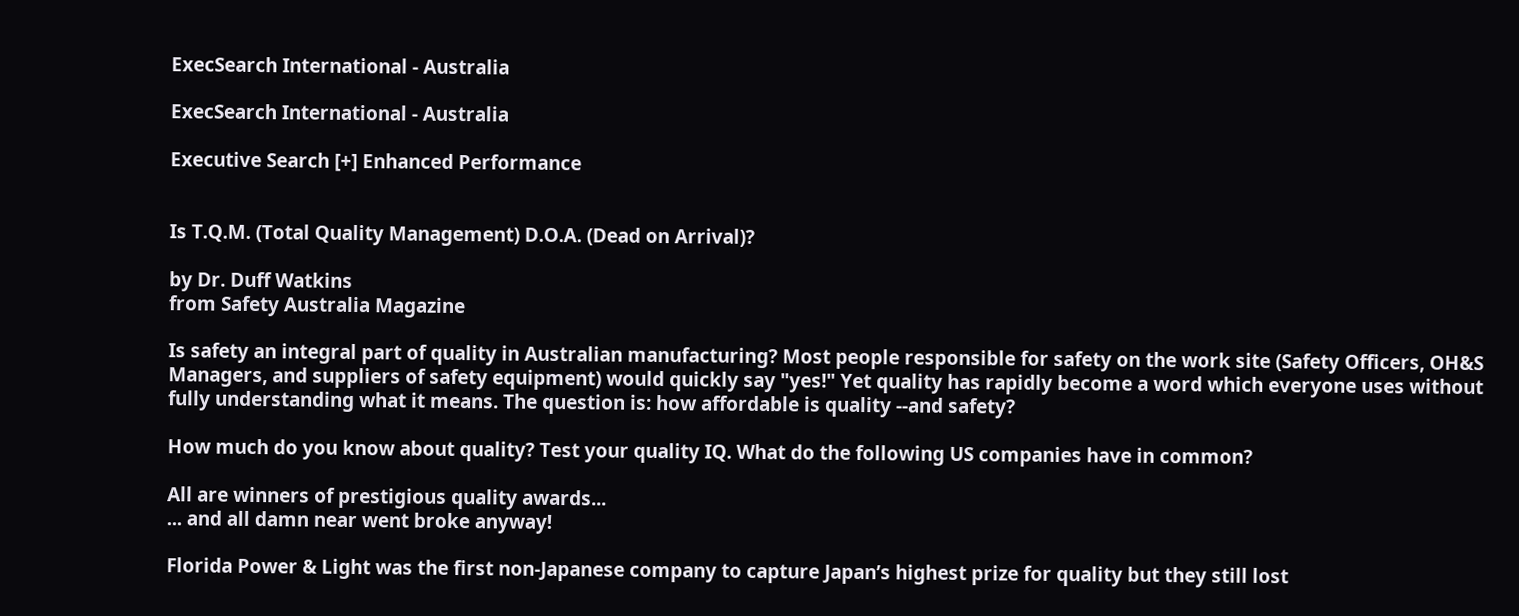ExecSearch International - Australia

ExecSearch International - Australia

Executive Search [+] Enhanced Performance


Is T.Q.M. (Total Quality Management) D.O.A. (Dead on Arrival)?

by Dr. Duff Watkins
from Safety Australia Magazine

Is safety an integral part of quality in Australian manufacturing? Most people responsible for safety on the work site (Safety Officers, OH&S Managers, and suppliers of safety equipment) would quickly say "yes!" Yet quality has rapidly become a word which everyone uses without fully understanding what it means. The question is: how affordable is quality --and safety?

How much do you know about quality? Test your quality IQ. What do the following US companies have in common?

All are winners of prestigious quality awards...
... and all damn near went broke anyway!

Florida Power & Light was the first non-Japanese company to capture Japan’s highest prize for quality but they still lost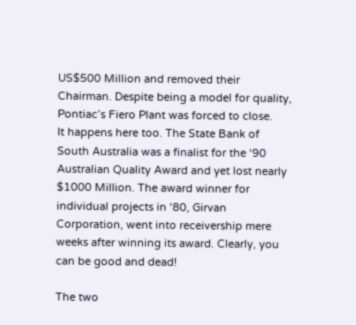US$500 Million and removed their Chairman. Despite being a model for quality, Pontiac’s Fiero Plant was forced to close.
It happens here too. The State Bank of South Australia was a finalist for the ‘90 Australian Quality Award and yet lost nearly $1000 Million. The award winner for individual projects in ‘80, Girvan Corporation, went into receivership mere weeks after winning its award. Clearly, you can be good and dead!

The two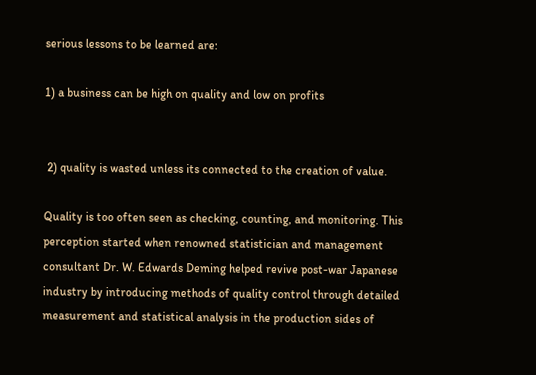serious lessons to be learned are:

1) a business can be high on quality and low on profits


 2) quality is wasted unless its connected to the creation of value.

Quality is too often seen as checking, counting, and monitoring. This perception started when renowned statistician and management consultant Dr. W. Edwards Deming helped revive post-war Japanese industry by introducing methods of quality control through detailed measurement and statistical analysis in the production sides of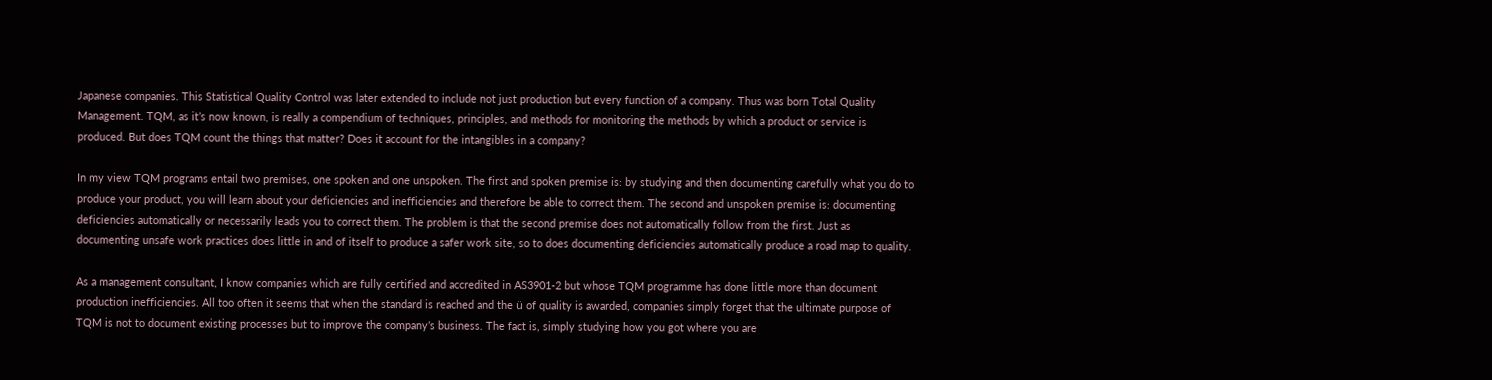Japanese companies. This Statistical Quality Control was later extended to include not just production but every function of a company. Thus was born Total Quality Management. TQM, as it’s now known, is really a compendium of techniques, principles, and methods for monitoring the methods by which a product or service is produced. But does TQM count the things that matter? Does it account for the intangibles in a company?

In my view TQM programs entail two premises, one spoken and one unspoken. The first and spoken premise is: by studying and then documenting carefully what you do to produce your product, you will learn about your deficiencies and inefficiencies and therefore be able to correct them. The second and unspoken premise is: documenting deficiencies automatically or necessarily leads you to correct them. The problem is that the second premise does not automatically follow from the first. Just as documenting unsafe work practices does little in and of itself to produce a safer work site, so to does documenting deficiencies automatically produce a road map to quality.

As a management consultant, I know companies which are fully certified and accredited in AS3901-2 but whose TQM programme has done little more than document production inefficiencies. All too often it seems that when the standard is reached and the ü of quality is awarded, companies simply forget that the ultimate purpose of TQM is not to document existing processes but to improve the company’s business. The fact is, simply studying how you got where you are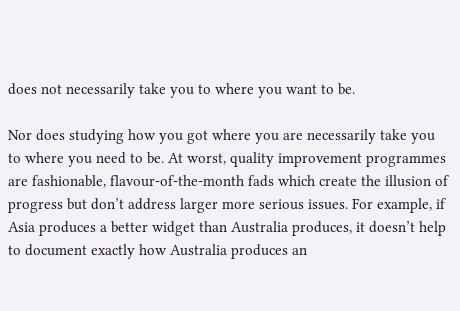does not necessarily take you to where you want to be.

Nor does studying how you got where you are necessarily take you to where you need to be. At worst, quality improvement programmes are fashionable, flavour-of-the-month fads which create the illusion of progress but don’t address larger more serious issues. For example, if Asia produces a better widget than Australia produces, it doesn’t help to document exactly how Australia produces an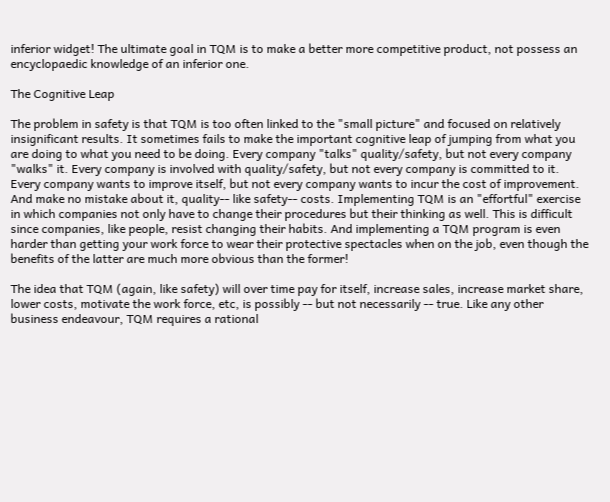inferior widget! The ultimate goal in TQM is to make a better more competitive product, not possess an encyclopaedic knowledge of an inferior one.

The Cognitive Leap

The problem in safety is that TQM is too often linked to the "small picture" and focused on relatively insignificant results. It sometimes fails to make the important cognitive leap of jumping from what you are doing to what you need to be doing. Every company "talks" quality/safety, but not every company "walks" it. Every company is involved with quality/safety, but not every company is committed to it. Every company wants to improve itself, but not every company wants to incur the cost of improvement. And make no mistake about it, quality-- like safety-- costs. Implementing TQM is an "effortful" exercise in which companies not only have to change their procedures but their thinking as well. This is difficult since companies, like people, resist changing their habits. And implementing a TQM program is even harder than getting your work force to wear their protective spectacles when on the job, even though the benefits of the latter are much more obvious than the former!

The idea that TQM (again, like safety) will over time pay for itself, increase sales, increase market share, lower costs, motivate the work force, etc, is possibly -- but not necessarily -- true. Like any other business endeavour, TQM requires a rational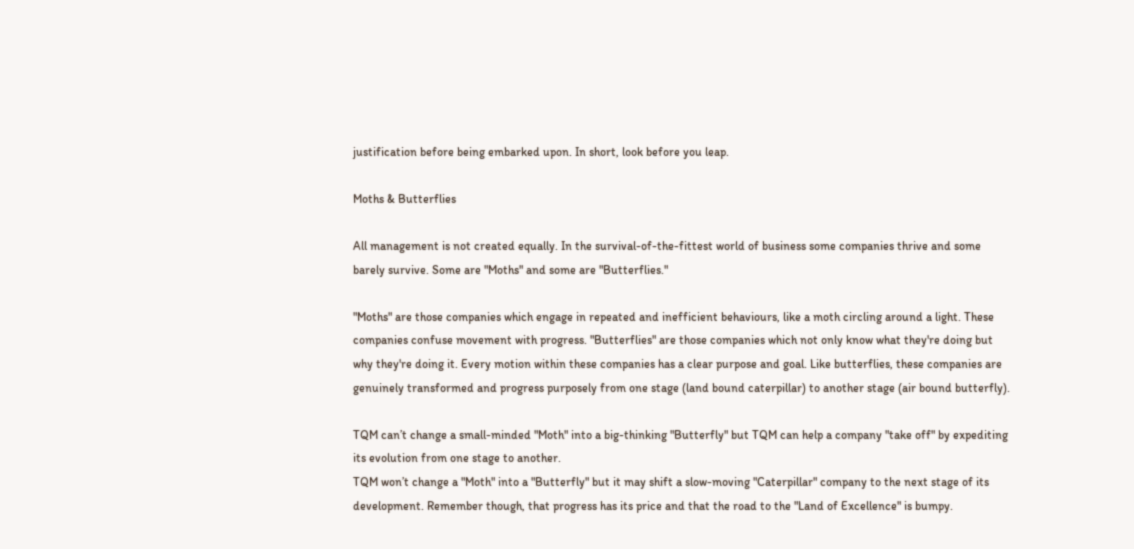justification before being embarked upon. In short, look before you leap.

Moths & Butterflies

All management is not created equally. In the survival-of-the-fittest world of business some companies thrive and some barely survive. Some are "Moths" and some are "Butterflies."

"Moths" are those companies which engage in repeated and inefficient behaviours, like a moth circling around a light. These companies confuse movement with progress. "Butterflies" are those companies which not only know what they're doing but why they're doing it. Every motion within these companies has a clear purpose and goal. Like butterflies, these companies are genuinely transformed and progress purposely from one stage (land bound caterpillar) to another stage (air bound butterfly).

TQM can’t change a small-minded "Moth" into a big-thinking "Butterfly" but TQM can help a company "take off" by expediting its evolution from one stage to another.
TQM won’t change a "Moth" into a "Butterfly" but it may shift a slow-moving "Caterpillar" company to the next stage of its development. Remember though, that progress has its price and that the road to the "Land of Excellence" is bumpy.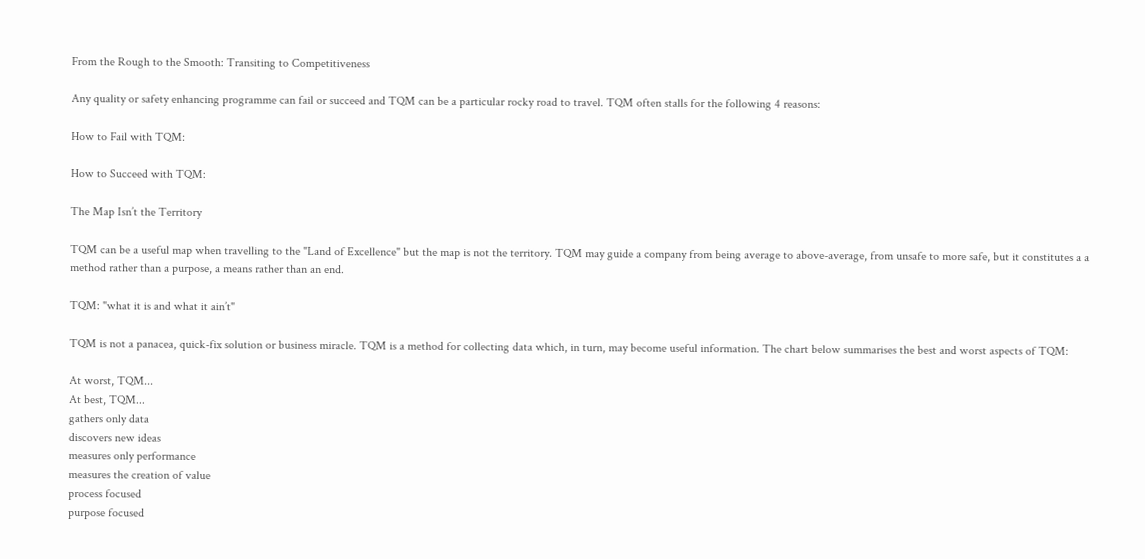From the Rough to the Smooth: Transiting to Competitiveness

Any quality or safety enhancing programme can fail or succeed and TQM can be a particular rocky road to travel. TQM often stalls for the following 4 reasons:

How to Fail with TQM:

How to Succeed with TQM:

The Map Isn’t the Territory

TQM can be a useful map when travelling to the "Land of Excellence" but the map is not the territory. TQM may guide a company from being average to above-average, from unsafe to more safe, but it constitutes a a method rather than a purpose, a means rather than an end.

TQM: "what it is and what it ain’t"

TQM is not a panacea, quick-fix solution or business miracle. TQM is a method for collecting data which, in turn, may become useful information. The chart below summarises the best and worst aspects of TQM:

At worst, TQM...
At best, TQM...
gathers only data
discovers new ideas
measures only performance
measures the creation of value
process focused
purpose focused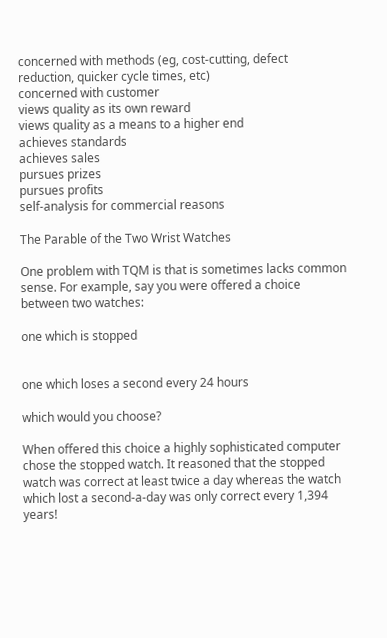concerned with methods (eg, cost-cutting, defect reduction, quicker cycle times, etc)
concerned with customer
views quality as its own reward
views quality as a means to a higher end
achieves standards
achieves sales
pursues prizes
pursues profits
self-analysis for commercial reasons

The Parable of the Two Wrist Watches

One problem with TQM is that is sometimes lacks common sense. For example, say you were offered a choice between two watches:

one which is stopped


one which loses a second every 24 hours

which would you choose?

When offered this choice a highly sophisticated computer chose the stopped watch. It reasoned that the stopped watch was correct at least twice a day whereas the watch which lost a second-a-day was only correct every 1,394 years!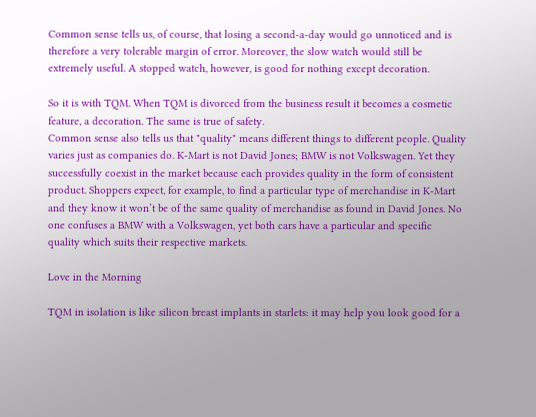Common sense tells us, of course, that losing a second-a-day would go unnoticed and is therefore a very tolerable margin of error. Moreover, the slow watch would still be extremely useful. A stopped watch, however, is good for nothing except decoration.

So it is with TQM. When TQM is divorced from the business result it becomes a cosmetic feature, a decoration. The same is true of safety.
Common sense also tells us that "quality" means different things to different people. Quality varies just as companies do. K-Mart is not David Jones; BMW is not Volkswagen. Yet they successfully coexist in the market because each provides quality in the form of consistent product. Shoppers expect, for example, to find a particular type of merchandise in K-Mart and they know it won’t be of the same quality of merchandise as found in David Jones. No one confuses a BMW with a Volkswagen, yet both cars have a particular and specific quality which suits their respective markets.

Love in the Morning

TQM in isolation is like silicon breast implants in starlets: it may help you look good for a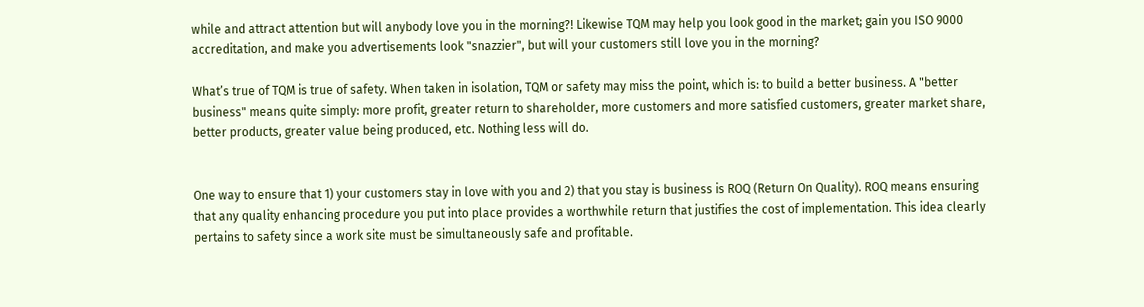while and attract attention but will anybody love you in the morning?! Likewise TQM may help you look good in the market; gain you ISO 9000 accreditation, and make you advertisements look "snazzier", but will your customers still love you in the morning?

What’s true of TQM is true of safety. When taken in isolation, TQM or safety may miss the point, which is: to build a better business. A "better business" means quite simply: more profit, greater return to shareholder, more customers and more satisfied customers, greater market share, better products, greater value being produced, etc. Nothing less will do.


One way to ensure that 1) your customers stay in love with you and 2) that you stay is business is ROQ (Return On Quality). ROQ means ensuring that any quality enhancing procedure you put into place provides a worthwhile return that justifies the cost of implementation. This idea clearly pertains to safety since a work site must be simultaneously safe and profitable.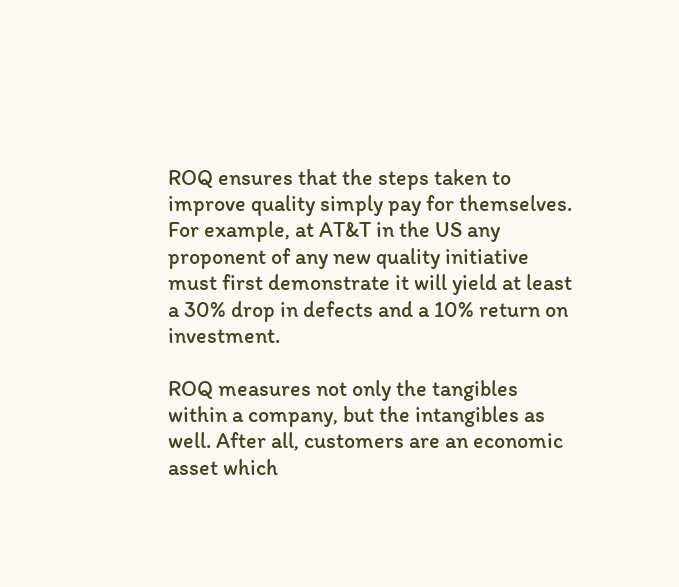ROQ ensures that the steps taken to improve quality simply pay for themselves. For example, at AT&T in the US any proponent of any new quality initiative must first demonstrate it will yield at least a 30% drop in defects and a 10% return on investment.

ROQ measures not only the tangibles within a company, but the intangibles as well. After all, customers are an economic asset which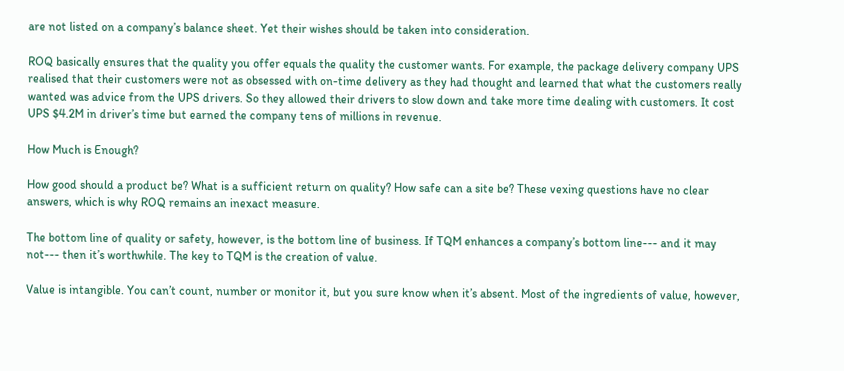are not listed on a company’s balance sheet. Yet their wishes should be taken into consideration.

ROQ basically ensures that the quality you offer equals the quality the customer wants. For example, the package delivery company UPS realised that their customers were not as obsessed with on-time delivery as they had thought and learned that what the customers really wanted was advice from the UPS drivers. So they allowed their drivers to slow down and take more time dealing with customers. It cost UPS $4.2M in driver’s time but earned the company tens of millions in revenue.

How Much is Enough?

How good should a product be? What is a sufficient return on quality? How safe can a site be? These vexing questions have no clear answers, which is why ROQ remains an inexact measure.

The bottom line of quality or safety, however, is the bottom line of business. If TQM enhances a company’s bottom line--- and it may not--- then it’s worthwhile. The key to TQM is the creation of value.

Value is intangible. You can’t count, number or monitor it, but you sure know when it’s absent. Most of the ingredients of value, however,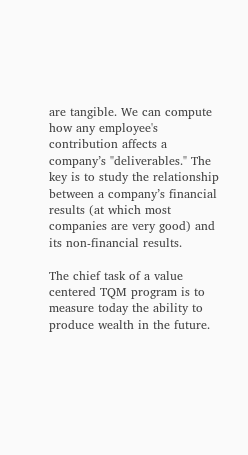are tangible. We can compute how any employee's contribution affects a company’s "deliverables." The key is to study the relationship between a company’s financial results (at which most companies are very good) and its non-financial results.

The chief task of a value centered TQM program is to measure today the ability to produce wealth in the future.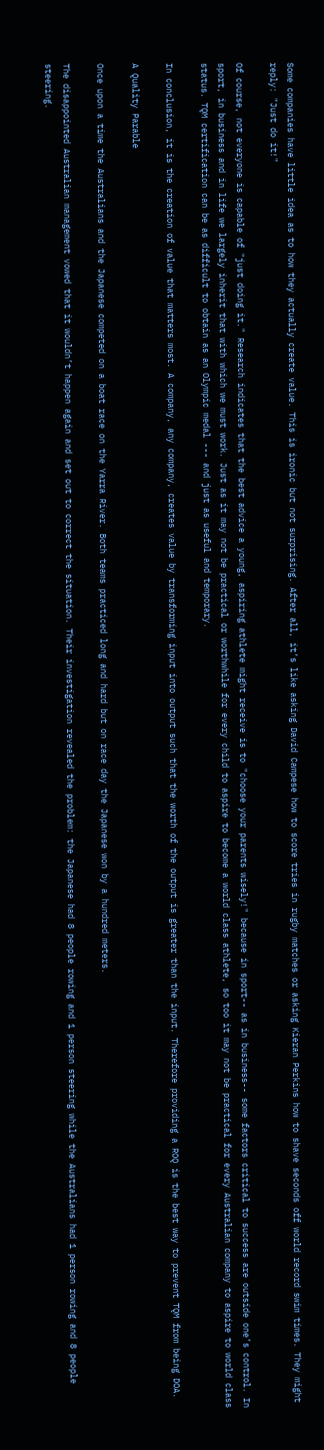Some companies have little idea as to how they actually create value. This is ironic but not surprising. After all, it’s like asking David Campese how to score tries in rugby matches or asking Kieran Perkins how to shave seconds off world record swim times. They might reply: "Just do it!"

Of course, not everyone is capable of "just doing it." Research indicates that the best advice a young, aspiring athlete might receive is to "choose your parents wisely!" because in sport-- as in business-- some factors critical to success are outside one’s control. In sport, in business and in life we largely inherit that with which we must work. Just as it may not be practical or worthwhile for every child to aspire to become a world class athlete, so too it may not be practical for every Australian company to aspire to world class status. TQM certification can be as difficult to obtain as an Olympic medal --- and just as useful and temporary.

In conclusion, it is the creation of value that matters most. A company, any company, creates value by transforming input into output such that the worth of the output is greater than the input. Therefore providing a ROQ is the best way to prevent TQM from being DOA.

A Quality Parable

Once upon a time the Australians and the Japanese competed on a boat race on the Yarra River. Both teams practiced long and hard but on race day the Japanese won by a hundred meters.

The disappointed Australian management vowed that it wouldn’t happen again and set out to correct the situation. Their investigation revealed the problem: the Japanese had 8 people rowing and 1 person steering while the Australians had 1 person rowing and 8 people steering.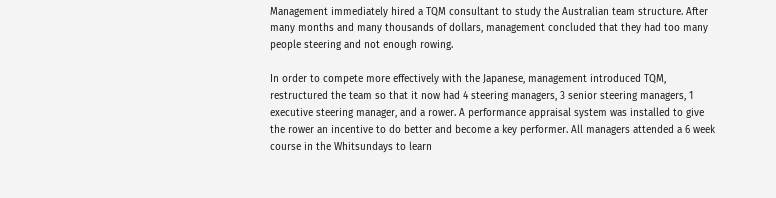Management immediately hired a TQM consultant to study the Australian team structure. After many months and many thousands of dollars, management concluded that they had too many people steering and not enough rowing.

In order to compete more effectively with the Japanese, management introduced TQM, restructured the team so that it now had 4 steering managers, 3 senior steering managers, 1 executive steering manager, and a rower. A performance appraisal system was installed to give the rower an incentive to do better and become a key performer. All managers attended a 6 week course in the Whitsundays to learn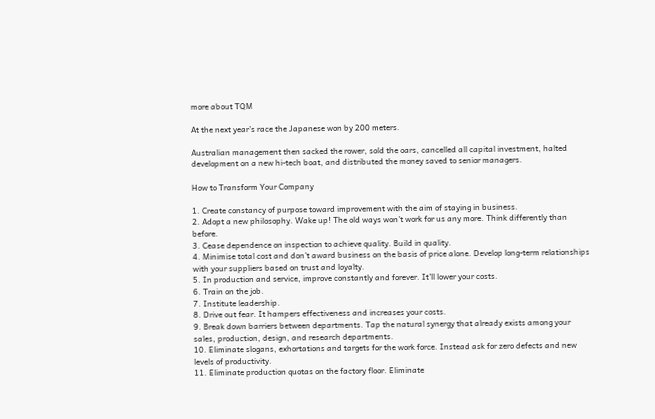more about TQM

At the next year’s race the Japanese won by 200 meters.

Australian management then sacked the rower, sold the oars, cancelled all capital investment, halted development on a new hi-tech boat, and distributed the money saved to senior managers.

How to Transform Your Company

1. Create constancy of purpose toward improvement with the aim of staying in business.
2. Adopt a new philosophy. Wake up! The old ways won’t work for us any more. Think differently than before.
3. Cease dependence on inspection to achieve quality. Build in quality.
4. Minimise total cost and don’t award business on the basis of price alone. Develop long-term relationships with your suppliers based on trust and loyalty.
5. In production and service, improve constantly and forever. It’ll lower your costs.
6. Train on the job.
7. Institute leadership.
8. Drive out fear. It hampers effectiveness and increases your costs.
9. Break down barriers between departments. Tap the natural synergy that already exists among your sales, production, design, and research departments.
10. Eliminate slogans, exhortations and targets for the work force. Instead ask for zero defects and new levels of productivity.
11. Eliminate production quotas on the factory floor. Eliminate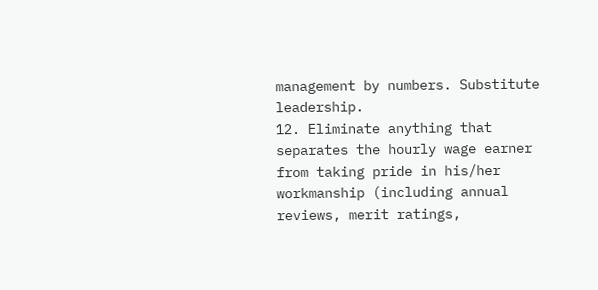management by numbers. Substitute leadership.
12. Eliminate anything that separates the hourly wage earner from taking pride in his/her workmanship (including annual reviews, merit ratings,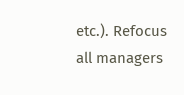etc.). Refocus all managers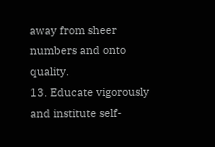away from sheer numbers and onto quality.
13. Educate vigorously and institute self-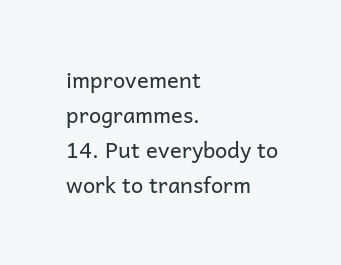improvement programmes.
14. Put everybody to work to transform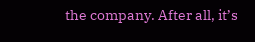the company. After all, it’s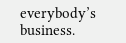everybody’s business.